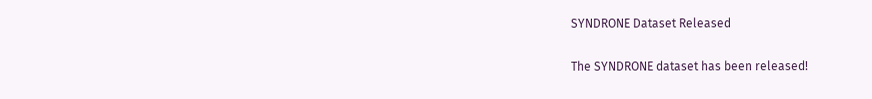SYNDRONE Dataset Released

The SYNDRONE dataset has been released!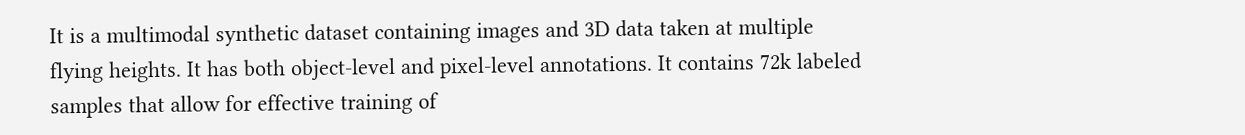It is a multimodal synthetic dataset containing images and 3D data taken at multiple flying heights. It has both object-level and pixel-level annotations. It contains 72k labeled samples that allow for effective training of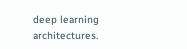deep learning architectures.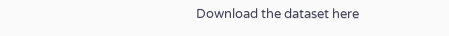Download the dataset here